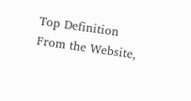Top Definition
From the Website,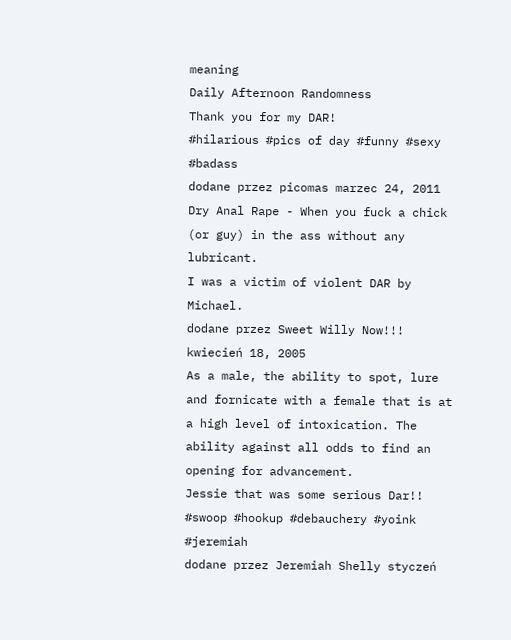meaning
Daily Afternoon Randomness
Thank you for my DAR!
#hilarious #pics of day #funny #sexy #badass
dodane przez picomas marzec 24, 2011
Dry Anal Rape - When you fuck a chick (or guy) in the ass without any lubricant.
I was a victim of violent DAR by Michael.
dodane przez Sweet Willy Now!!! kwiecień 18, 2005
As a male, the ability to spot, lure and fornicate with a female that is at a high level of intoxication. The ability against all odds to find an opening for advancement.
Jessie that was some serious Dar!!
#swoop #hookup #debauchery #yoink #jeremiah
dodane przez Jeremiah Shelly styczeń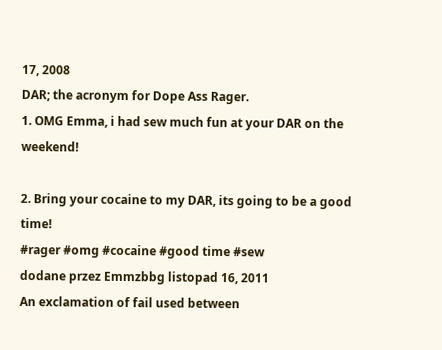17, 2008
DAR; the acronym for Dope Ass Rager.
1. OMG Emma, i had sew much fun at your DAR on the weekend!

2. Bring your cocaine to my DAR, its going to be a good time!
#rager #omg #cocaine #good time #sew
dodane przez Emmzbbg listopad 16, 2011
An exclamation of fail used between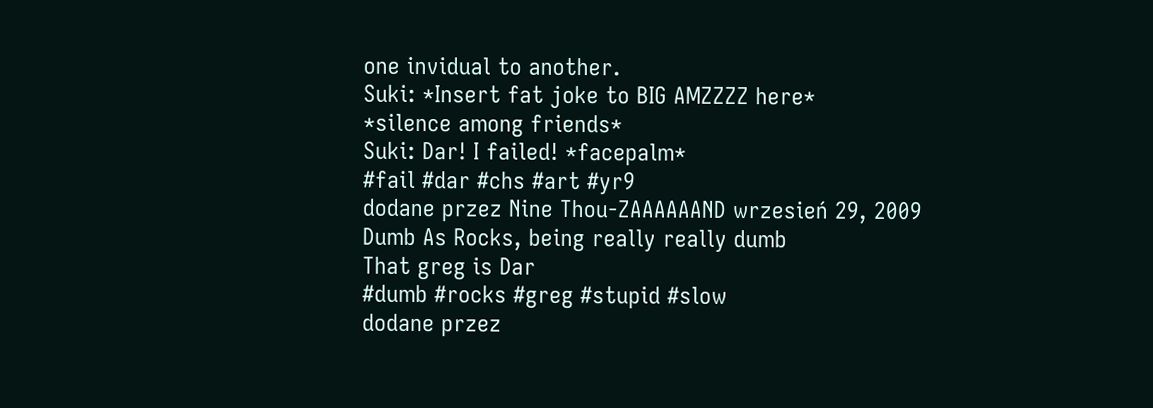one invidual to another.
Suki: *Insert fat joke to BIG AMZZZZ here*
*silence among friends*
Suki: Dar! I failed! *facepalm*
#fail #dar #chs #art #yr9
dodane przez Nine Thou-ZAAAAAAND wrzesień 29, 2009
Dumb As Rocks, being really really dumb
That greg is Dar
#dumb #rocks #greg #stupid #slow
dodane przez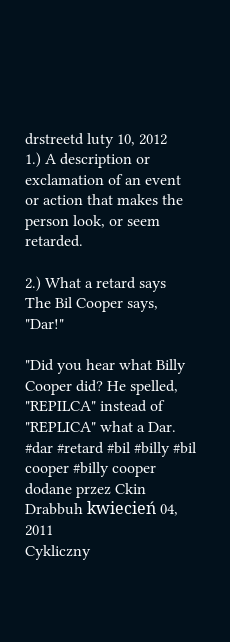drstreetd luty 10, 2012
1.) A description or exclamation of an event or action that makes the person look, or seem retarded.

2.) What a retard says
The Bil Cooper says, "Dar!"

"Did you hear what Billy Cooper did? He spelled, "REPILCA" instead of "REPLICA" what a Dar.
#dar #retard #bil #billy #bil cooper #billy cooper
dodane przez Ckin Drabbuh kwiecień 04, 2011
Cykliczny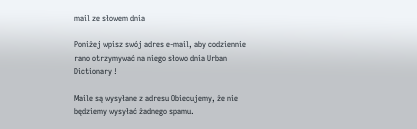mail ze słowem dnia

Poniżej wpisz swój adres e-mail, aby codziennie rano otrzymywać na niego słowo dnia Urban Dictionary !

Maile są wysyłane z adresu Obiecujemy, że nie będziemy wysyłać żadnego spamu.